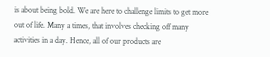is about being bold. We are here to challenge limits to get more out of life. Many a times, that involves checking off many activities in a day. Hence, all of our products are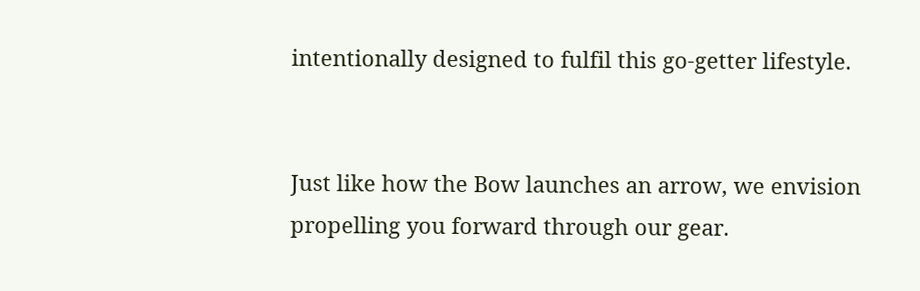intentionally designed to fulfil this go-getter lifestyle.


Just like how the Bow launches an arrow, we envision propelling you forward through our gear.